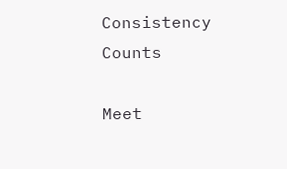Consistency Counts

Meet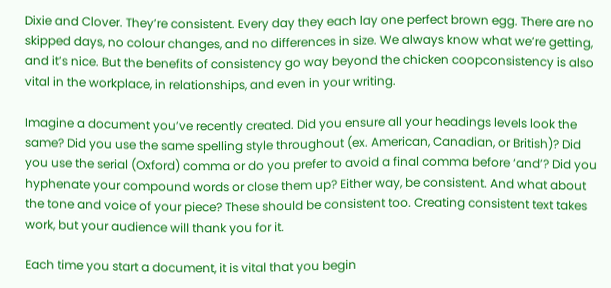Dixie and Clover. They’re consistent. Every day they each lay one perfect brown egg. There are no skipped days, no colour changes, and no differences in size. We always know what we’re getting, and it’s nice. But the benefits of consistency go way beyond the chicken coopconsistency is also vital in the workplace, in relationships, and even in your writing.

Imagine a document you’ve recently created. Did you ensure all your headings levels look the same? Did you use the same spelling style throughout (ex. American, Canadian, or British)? Did you use the serial (Oxford) comma or do you prefer to avoid a final comma before ‘and’? Did you hyphenate your compound words or close them up? Either way, be consistent. And what about the tone and voice of your piece? These should be consistent too. Creating consistent text takes work, but your audience will thank you for it.

Each time you start a document, it is vital that you begin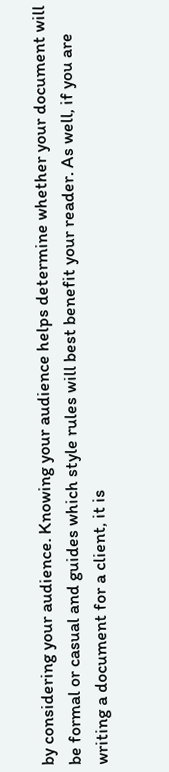by considering your audience. Knowing your audience helps determine whether your document will be formal or casual and guides which style rules will best benefit your reader. As well, if you are writing a document for a client, it is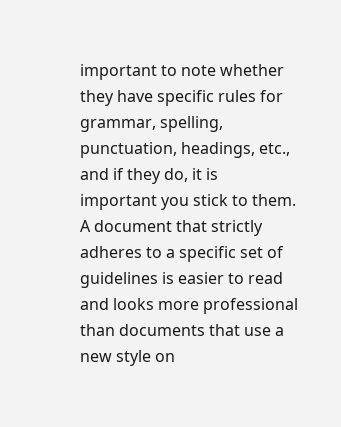important to note whether they have specific rules for grammar, spelling, punctuation, headings, etc., and if they do, it is important you stick to them. A document that strictly adheres to a specific set of guidelines is easier to read and looks more professional than documents that use a new style on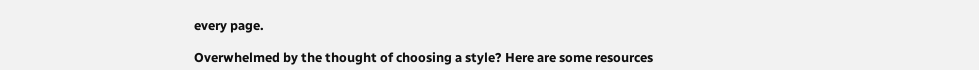every page.

Overwhelmed by the thought of choosing a style? Here are some resources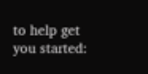to help get you started: